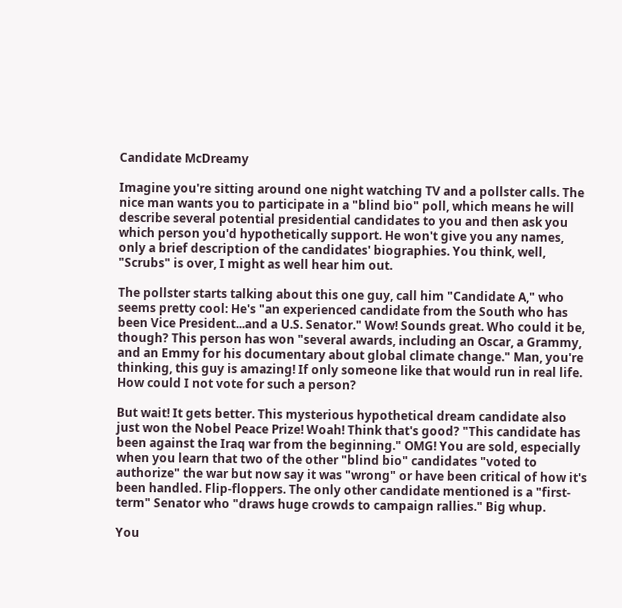Candidate McDreamy

Imagine you're sitting around one night watching TV and a pollster calls. The nice man wants you to participate in a "blind bio" poll, which means he will describe several potential presidential candidates to you and then ask you which person you'd hypothetically support. He won't give you any names, only a brief description of the candidates' biographies. You think, well, "Scrubs" is over, I might as well hear him out.

The pollster starts talking about this one guy, call him "Candidate A," who seems pretty cool: He's "an experienced candidate from the South who has been Vice President...and a U.S. Senator." Wow! Sounds great. Who could it be, though? This person has won "several awards, including an Oscar, a Grammy, and an Emmy for his documentary about global climate change." Man, you're thinking, this guy is amazing! If only someone like that would run in real life. How could I not vote for such a person?

But wait! It gets better. This mysterious hypothetical dream candidate also just won the Nobel Peace Prize! Woah! Think that's good? "This candidate has been against the Iraq war from the beginning." OMG! You are sold, especially when you learn that two of the other "blind bio" candidates "voted to authorize" the war but now say it was "wrong" or have been critical of how it's been handled. Flip-floppers. The only other candidate mentioned is a "first-term" Senator who "draws huge crowds to campaign rallies." Big whup.

You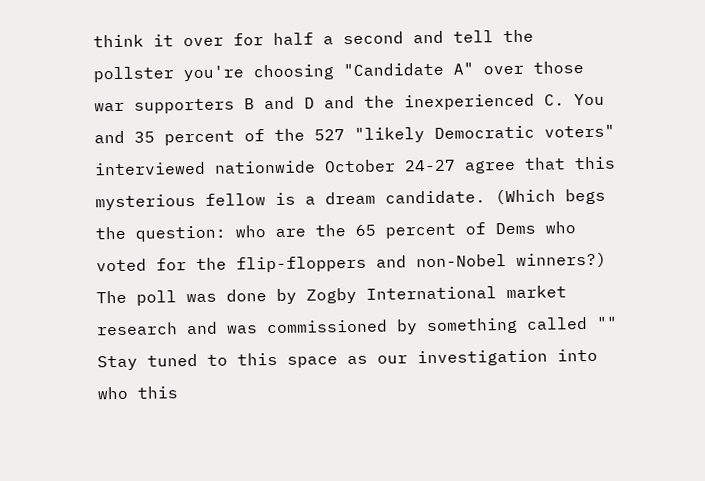think it over for half a second and tell the pollster you're choosing "Candidate A" over those war supporters B and D and the inexperienced C. You and 35 percent of the 527 "likely Democratic voters" interviewed nationwide October 24-27 agree that this mysterious fellow is a dream candidate. (Which begs the question: who are the 65 percent of Dems who voted for the flip-floppers and non-Nobel winners?) The poll was done by Zogby International market research and was commissioned by something called "" Stay tuned to this space as our investigation into who this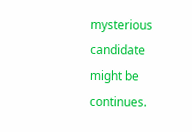mysterious candidate might be continues.